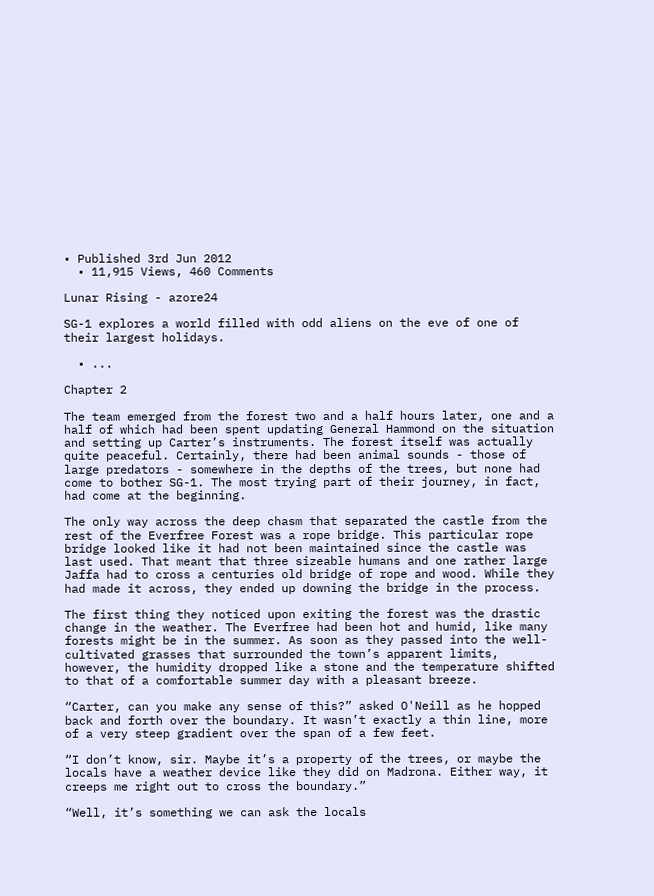• Published 3rd Jun 2012
  • 11,915 Views, 460 Comments

Lunar Rising - azore24

SG-1 explores a world filled with odd aliens on the eve of one of their largest holidays.

  • ...

Chapter 2

The team emerged from the forest two and a half hours later, one and a half of which had been spent updating General Hammond on the situation and setting up Carter’s instruments. The forest itself was actually quite peaceful. Certainly, there had been animal sounds - those of large predators - somewhere in the depths of the trees, but none had come to bother SG-1. The most trying part of their journey, in fact, had come at the beginning.

The only way across the deep chasm that separated the castle from the rest of the Everfree Forest was a rope bridge. This particular rope bridge looked like it had not been maintained since the castle was last used. That meant that three sizeable humans and one rather large Jaffa had to cross a centuries old bridge of rope and wood. While they had made it across, they ended up downing the bridge in the process.

The first thing they noticed upon exiting the forest was the drastic change in the weather. The Everfree had been hot and humid, like many forests might be in the summer. As soon as they passed into the well-cultivated grasses that surrounded the town’s apparent limits, however, the humidity dropped like a stone and the temperature shifted to that of a comfortable summer day with a pleasant breeze.

“Carter, can you make any sense of this?” asked O'Neill as he hopped back and forth over the boundary. It wasn’t exactly a thin line, more of a very steep gradient over the span of a few feet.

“I don’t know, sir. Maybe it’s a property of the trees, or maybe the locals have a weather device like they did on Madrona. Either way, it creeps me right out to cross the boundary.”

“Well, it’s something we can ask the locals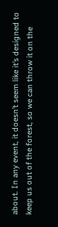about. In any event, it doesn’t seem like it’s designed to keep us out of the forest, so we can throw it on the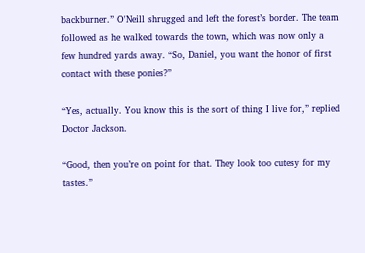backburner.” O'Neill shrugged and left the forest’s border. The team followed as he walked towards the town, which was now only a few hundred yards away. “So, Daniel, you want the honor of first contact with these ponies?”

“Yes, actually. You know this is the sort of thing I live for,” replied Doctor Jackson.

“Good, then you’re on point for that. They look too cutesy for my tastes.”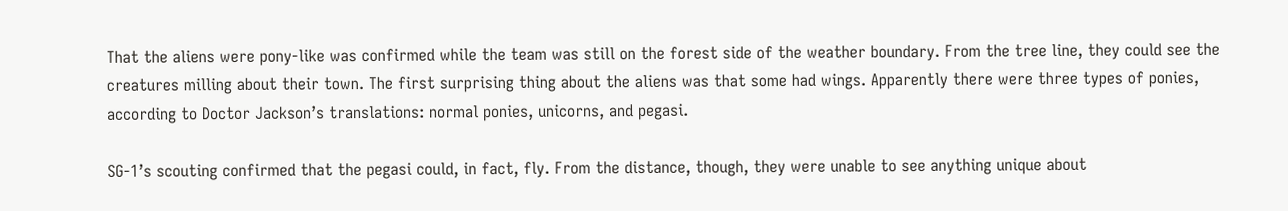That the aliens were pony-like was confirmed while the team was still on the forest side of the weather boundary. From the tree line, they could see the creatures milling about their town. The first surprising thing about the aliens was that some had wings. Apparently there were three types of ponies, according to Doctor Jackson’s translations: normal ponies, unicorns, and pegasi.

SG-1’s scouting confirmed that the pegasi could, in fact, fly. From the distance, though, they were unable to see anything unique about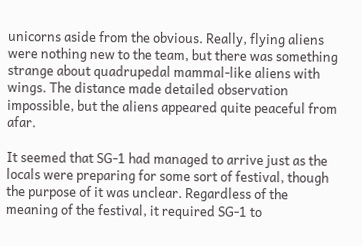unicorns aside from the obvious. Really, flying aliens were nothing new to the team, but there was something strange about quadrupedal mammal-like aliens with wings. The distance made detailed observation impossible, but the aliens appeared quite peaceful from afar.

It seemed that SG-1 had managed to arrive just as the locals were preparing for some sort of festival, though the purpose of it was unclear. Regardless of the meaning of the festival, it required SG-1 to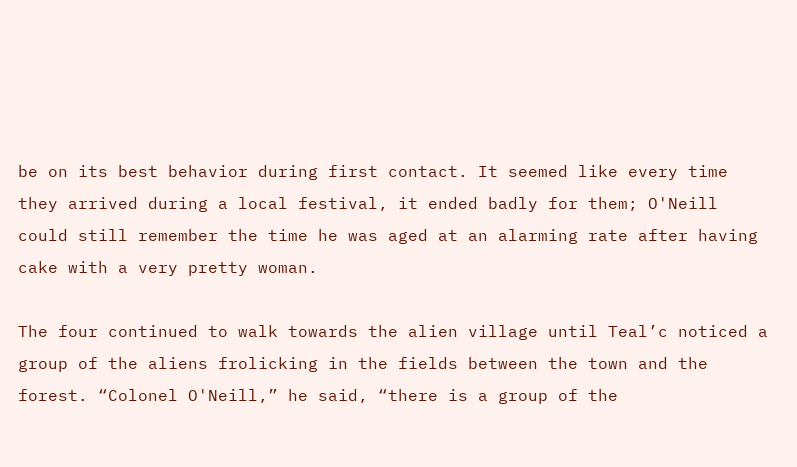be on its best behavior during first contact. It seemed like every time they arrived during a local festival, it ended badly for them; O'Neill could still remember the time he was aged at an alarming rate after having cake with a very pretty woman.

The four continued to walk towards the alien village until Teal’c noticed a group of the aliens frolicking in the fields between the town and the forest. “Colonel O'Neill,” he said, “there is a group of the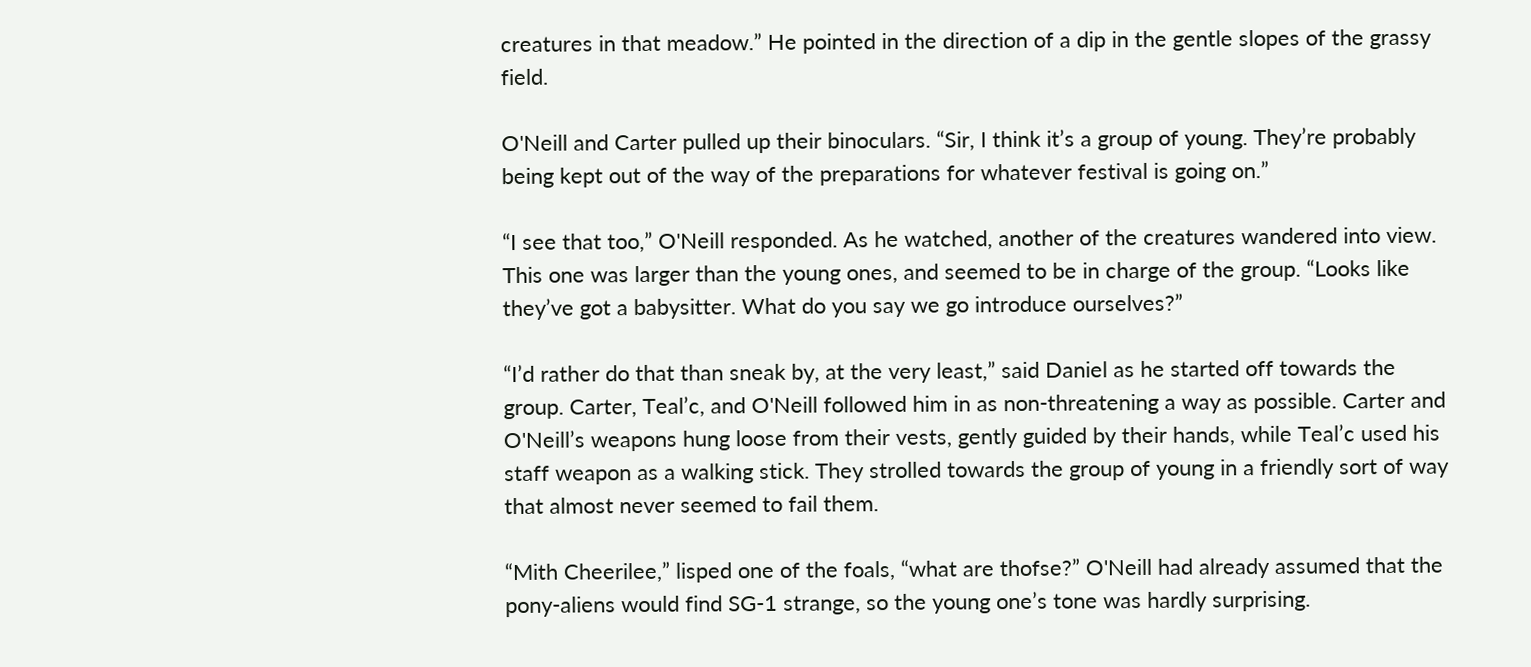creatures in that meadow.” He pointed in the direction of a dip in the gentle slopes of the grassy field.

O'Neill and Carter pulled up their binoculars. “Sir, I think it’s a group of young. They’re probably being kept out of the way of the preparations for whatever festival is going on.”

“I see that too,” O'Neill responded. As he watched, another of the creatures wandered into view. This one was larger than the young ones, and seemed to be in charge of the group. “Looks like they’ve got a babysitter. What do you say we go introduce ourselves?”

“I’d rather do that than sneak by, at the very least,” said Daniel as he started off towards the group. Carter, Teal’c, and O'Neill followed him in as non-threatening a way as possible. Carter and O'Neill’s weapons hung loose from their vests, gently guided by their hands, while Teal’c used his staff weapon as a walking stick. They strolled towards the group of young in a friendly sort of way that almost never seemed to fail them.

“Mith Cheerilee,” lisped one of the foals, “what are thofse?” O'Neill had already assumed that the pony-aliens would find SG-1 strange, so the young one’s tone was hardly surprising.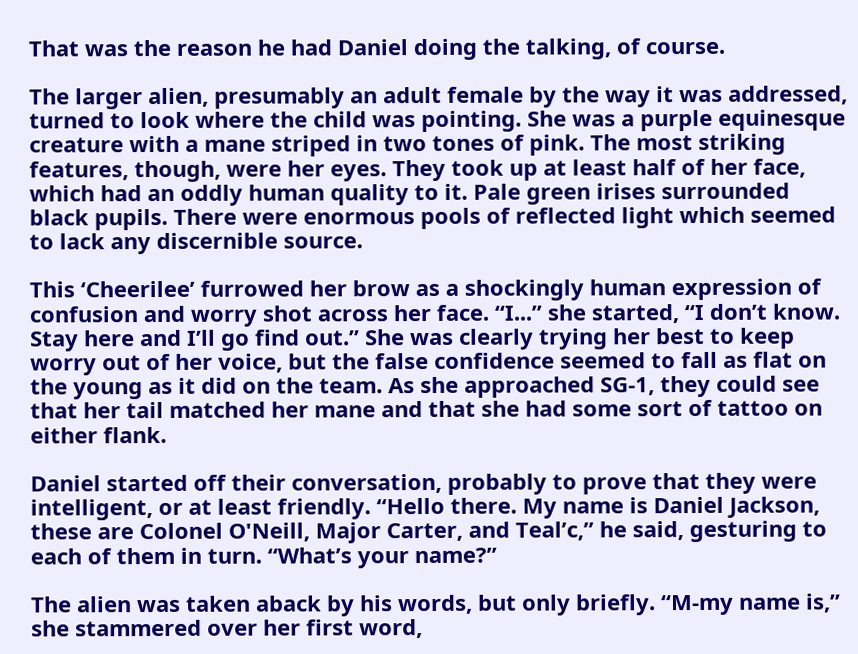That was the reason he had Daniel doing the talking, of course.

The larger alien, presumably an adult female by the way it was addressed, turned to look where the child was pointing. She was a purple equinesque creature with a mane striped in two tones of pink. The most striking features, though, were her eyes. They took up at least half of her face, which had an oddly human quality to it. Pale green irises surrounded black pupils. There were enormous pools of reflected light which seemed to lack any discernible source.

This ‘Cheerilee’ furrowed her brow as a shockingly human expression of confusion and worry shot across her face. “I...” she started, “I don’t know. Stay here and I’ll go find out.” She was clearly trying her best to keep worry out of her voice, but the false confidence seemed to fall as flat on the young as it did on the team. As she approached SG-1, they could see that her tail matched her mane and that she had some sort of tattoo on either flank.

Daniel started off their conversation, probably to prove that they were intelligent, or at least friendly. “Hello there. My name is Daniel Jackson, these are Colonel O'Neill, Major Carter, and Teal’c,” he said, gesturing to each of them in turn. “What’s your name?”

The alien was taken aback by his words, but only briefly. “M-my name is,” she stammered over her first word,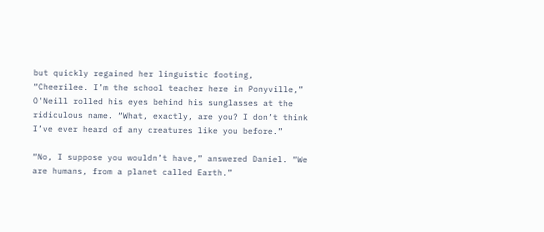but quickly regained her linguistic footing, “Cheerilee. I’m the school teacher here in Ponyville,” O'Neill rolled his eyes behind his sunglasses at the ridiculous name. “What, exactly, are you? I don’t think I’ve ever heard of any creatures like you before.”

“No, I suppose you wouldn’t have,” answered Daniel. “We are humans, from a planet called Earth.”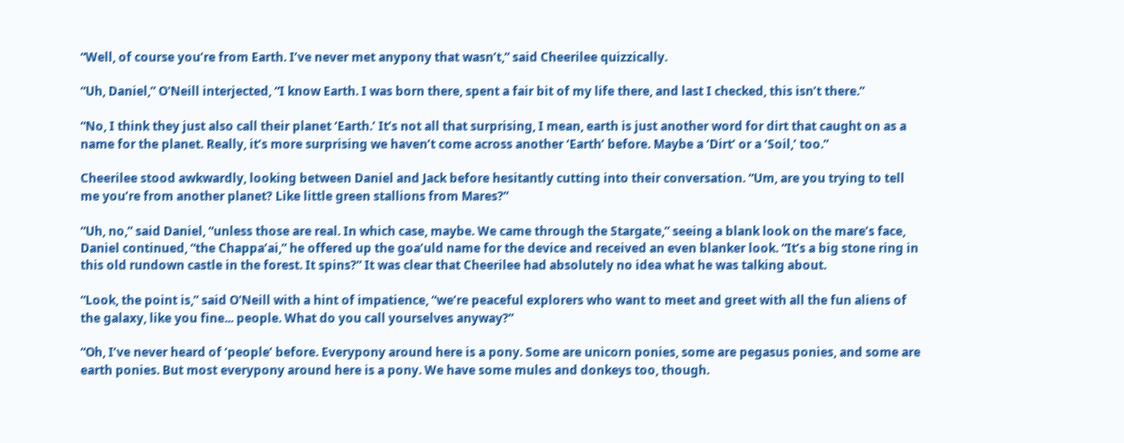“Well, of course you’re from Earth. I’ve never met anypony that wasn’t,” said Cheerilee quizzically.

“Uh, Daniel,” O'Neill interjected, “I know Earth. I was born there, spent a fair bit of my life there, and last I checked, this isn’t there.”

“No, I think they just also call their planet ‘Earth.’ It’s not all that surprising, I mean, earth is just another word for dirt that caught on as a name for the planet. Really, it’s more surprising we haven’t come across another ‘Earth’ before. Maybe a ‘Dirt’ or a ‘Soil,’ too.”

Cheerilee stood awkwardly, looking between Daniel and Jack before hesitantly cutting into their conversation. “Um, are you trying to tell me you’re from another planet? Like little green stallions from Mares?”

“Uh, no,” said Daniel, “unless those are real. In which case, maybe. We came through the Stargate,” seeing a blank look on the mare’s face, Daniel continued, “the Chappa’ai,” he offered up the goa’uld name for the device and received an even blanker look. “It’s a big stone ring in this old rundown castle in the forest. It spins?” It was clear that Cheerilee had absolutely no idea what he was talking about.

“Look, the point is,” said O'Neill with a hint of impatience, “we’re peaceful explorers who want to meet and greet with all the fun aliens of the galaxy, like you fine... people. What do you call yourselves anyway?”

“Oh, I’ve never heard of ‘people’ before. Everypony around here is a pony. Some are unicorn ponies, some are pegasus ponies, and some are earth ponies. But most everypony around here is a pony. We have some mules and donkeys too, though.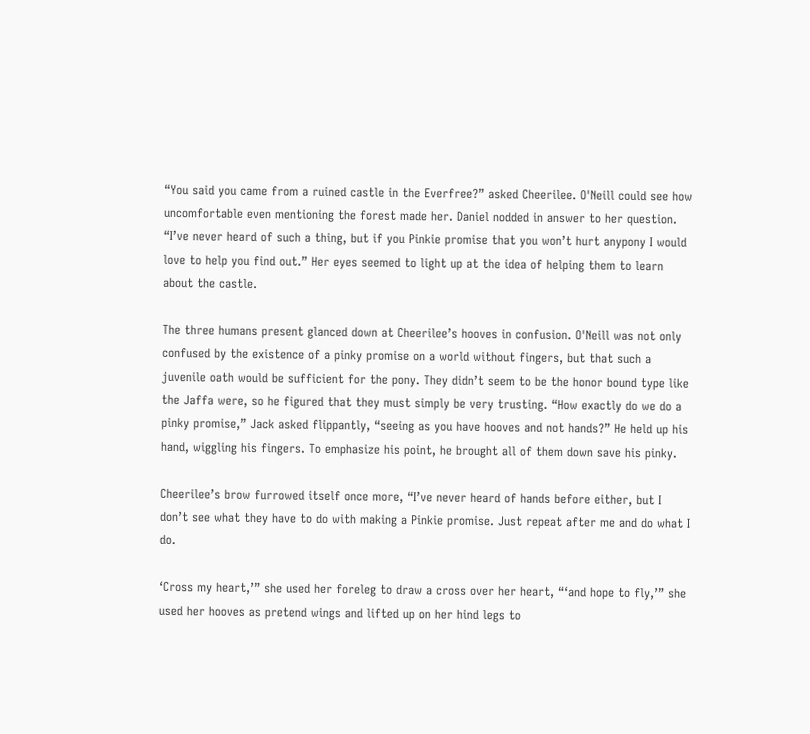“You said you came from a ruined castle in the Everfree?” asked Cheerilee. O'Neill could see how uncomfortable even mentioning the forest made her. Daniel nodded in answer to her question. “I’ve never heard of such a thing, but if you Pinkie promise that you won’t hurt anypony I would love to help you find out.” Her eyes seemed to light up at the idea of helping them to learn about the castle.

The three humans present glanced down at Cheerilee’s hooves in confusion. O'Neill was not only confused by the existence of a pinky promise on a world without fingers, but that such a juvenile oath would be sufficient for the pony. They didn’t seem to be the honor bound type like the Jaffa were, so he figured that they must simply be very trusting. “How exactly do we do a pinky promise,” Jack asked flippantly, “seeing as you have hooves and not hands?” He held up his hand, wiggling his fingers. To emphasize his point, he brought all of them down save his pinky.

Cheerilee’s brow furrowed itself once more, “I’ve never heard of hands before either, but I don’t see what they have to do with making a Pinkie promise. Just repeat after me and do what I do.

‘Cross my heart,’” she used her foreleg to draw a cross over her heart, “‘and hope to fly,’” she used her hooves as pretend wings and lifted up on her hind legs to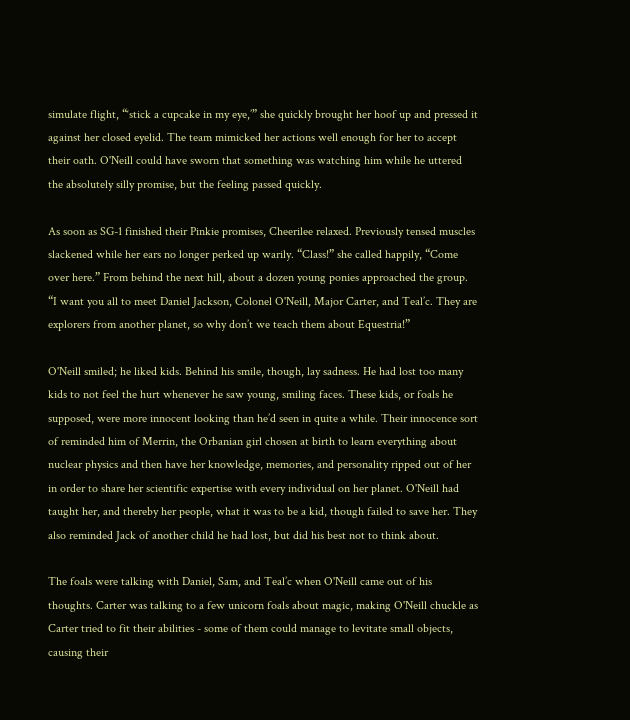simulate flight, “‘stick a cupcake in my eye,’” she quickly brought her hoof up and pressed it against her closed eyelid. The team mimicked her actions well enough for her to accept their oath. O'Neill could have sworn that something was watching him while he uttered the absolutely silly promise, but the feeling passed quickly.

As soon as SG-1 finished their Pinkie promises, Cheerilee relaxed. Previously tensed muscles slackened while her ears no longer perked up warily. “Class!” she called happily, “Come over here.” From behind the next hill, about a dozen young ponies approached the group. “I want you all to meet Daniel Jackson, Colonel O'Neill, Major Carter, and Teal’c. They are explorers from another planet, so why don’t we teach them about Equestria!”

O'Neill smiled; he liked kids. Behind his smile, though, lay sadness. He had lost too many kids to not feel the hurt whenever he saw young, smiling faces. These kids, or foals he supposed, were more innocent looking than he’d seen in quite a while. Their innocence sort of reminded him of Merrin, the Orbanian girl chosen at birth to learn everything about nuclear physics and then have her knowledge, memories, and personality ripped out of her in order to share her scientific expertise with every individual on her planet. O'Neill had taught her, and thereby her people, what it was to be a kid, though failed to save her. They also reminded Jack of another child he had lost, but did his best not to think about.

The foals were talking with Daniel, Sam, and Teal’c when O'Neill came out of his thoughts. Carter was talking to a few unicorn foals about magic, making O'Neill chuckle as Carter tried to fit their abilities - some of them could manage to levitate small objects, causing their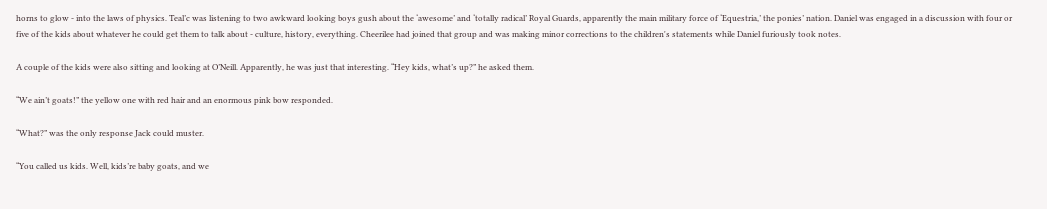horns to glow - into the laws of physics. Teal’c was listening to two awkward looking boys gush about the ‘awesome’ and ‘totally radical’ Royal Guards, apparently the main military force of ‘Equestria,’ the ponies’ nation. Daniel was engaged in a discussion with four or five of the kids about whatever he could get them to talk about - culture, history, everything. Cheerilee had joined that group and was making minor corrections to the children's statements while Daniel furiously took notes.

A couple of the kids were also sitting and looking at O’Neill. Apparently, he was just that interesting. “Hey kids, what’s up?” he asked them.

“We ain’t goats!” the yellow one with red hair and an enormous pink bow responded.

“What?” was the only response Jack could muster.

“You called us kids. Well, kids’re baby goats, and we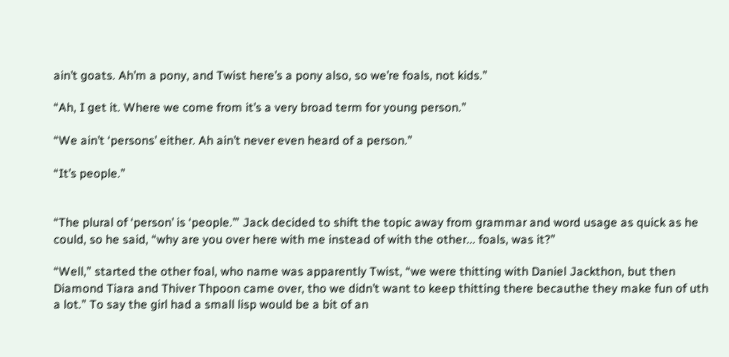ain’t goats. Ah’m a pony, and Twist here’s a pony also, so we’re foals, not kids.”

“Ah, I get it. Where we come from it’s a very broad term for young person.”

“We ain’t ‘persons’ either. Ah ain’t never even heard of a person.”

“It’s people.”


“The plural of ‘person’ is ‘people.’” Jack decided to shift the topic away from grammar and word usage as quick as he could, so he said, “why are you over here with me instead of with the other... foals, was it?”

“Well,” started the other foal, who name was apparently Twist, “we were thitting with Daniel Jackthon, but then Diamond Tiara and Thiver Thpoon came over, tho we didn’t want to keep thitting there becauthe they make fun of uth a lot.” To say the girl had a small lisp would be a bit of an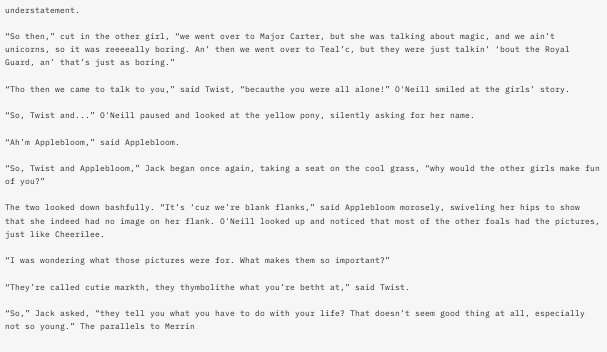understatement.

“So then,” cut in the other girl, “we went over to Major Carter, but she was talking about magic, and we ain’t unicorns, so it was reeeeally boring. An’ then we went over to Teal’c, but they were just talkin’ ‘bout the Royal Guard, an’ that’s just as boring.”

“Tho then we came to talk to you,” said Twist, “becauthe you were all alone!” O'Neill smiled at the girls’ story.

“So, Twist and...” O'Neill paused and looked at the yellow pony, silently asking for her name.

“Ah’m Applebloom,” said Applebloom.

“So, Twist and Applebloom,” Jack began once again, taking a seat on the cool grass, “why would the other girls make fun of you?”

The two looked down bashfully. “It’s ‘cuz we’re blank flanks,” said Applebloom morosely, swiveling her hips to show that she indeed had no image on her flank. O'Neill looked up and noticed that most of the other foals had the pictures, just like Cheerilee.

“I was wondering what those pictures were for. What makes them so important?”

“They’re called cutie markth, they thymbolithe what you’re betht at,” said Twist.

“So,” Jack asked, “they tell you what you have to do with your life? That doesn’t seem good thing at all, especially not so young.” The parallels to Merrin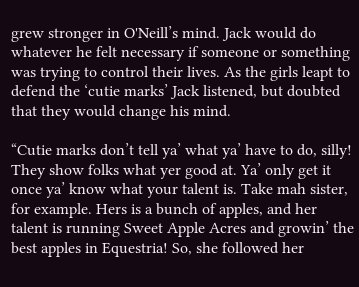grew stronger in O'Neill’s mind. Jack would do whatever he felt necessary if someone or something was trying to control their lives. As the girls leapt to defend the ‘cutie marks’ Jack listened, but doubted that they would change his mind.

“Cutie marks don’t tell ya’ what ya’ have to do, silly! They show folks what yer good at. Ya’ only get it once ya’ know what your talent is. Take mah sister, for example. Hers is a bunch of apples, and her talent is running Sweet Apple Acres and growin’ the best apples in Equestria! So, she followed her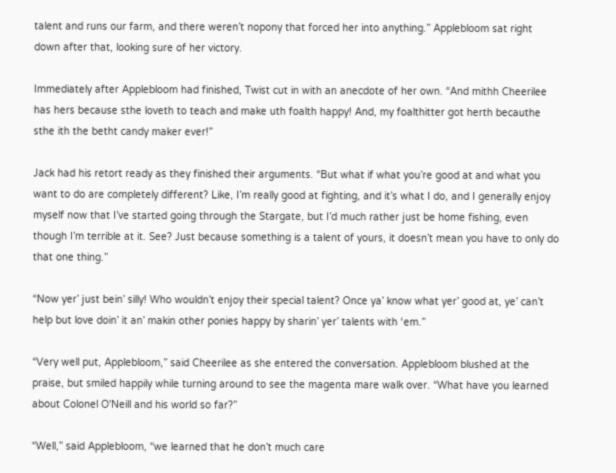talent and runs our farm, and there weren’t nopony that forced her into anything.” Applebloom sat right down after that, looking sure of her victory.

Immediately after Applebloom had finished, Twist cut in with an anecdote of her own. “And mithh Cheerilee has hers because sthe loveth to teach and make uth foalth happy! And, my foalthitter got herth becauthe sthe ith the betht candy maker ever!”

Jack had his retort ready as they finished their arguments. “But what if what you’re good at and what you want to do are completely different? Like, I’m really good at fighting, and it’s what I do, and I generally enjoy myself now that I’ve started going through the Stargate, but I’d much rather just be home fishing, even though I’m terrible at it. See? Just because something is a talent of yours, it doesn’t mean you have to only do that one thing.”

“Now yer’ just bein’ silly! Who wouldn’t enjoy their special talent? Once ya’ know what yer’ good at, ye’ can’t help but love doin’ it an’ makin other ponies happy by sharin’ yer’ talents with ‘em.”

“Very well put, Applebloom,” said Cheerilee as she entered the conversation. Applebloom blushed at the praise, but smiled happily while turning around to see the magenta mare walk over. “What have you learned about Colonel O'Neill and his world so far?”

“Well,” said Applebloom, “we learned that he don’t much care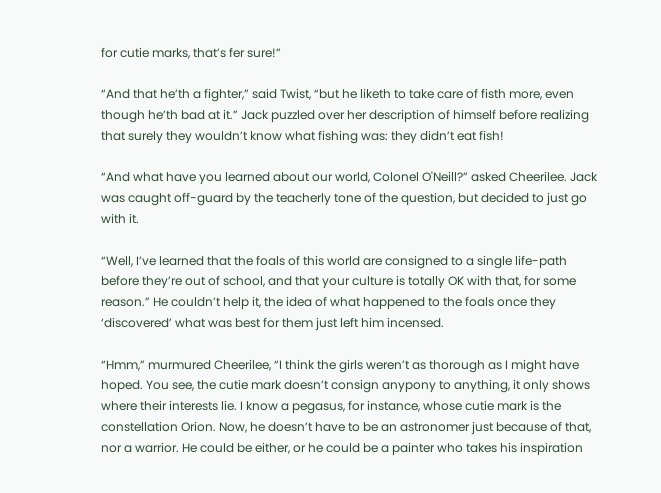for cutie marks, that’s fer sure!”

“And that he’th a fighter,” said Twist, “but he liketh to take care of fisth more, even though he’th bad at it.” Jack puzzled over her description of himself before realizing that surely they wouldn’t know what fishing was: they didn’t eat fish!

“And what have you learned about our world, Colonel O'Neill?” asked Cheerilee. Jack was caught off-guard by the teacherly tone of the question, but decided to just go with it.

“Well, I’ve learned that the foals of this world are consigned to a single life-path before they’re out of school, and that your culture is totally OK with that, for some reason.” He couldn’t help it, the idea of what happened to the foals once they ‘discovered’ what was best for them just left him incensed.

“Hmm,” murmured Cheerilee, “I think the girls weren’t as thorough as I might have hoped. You see, the cutie mark doesn’t consign anypony to anything, it only shows where their interests lie. I know a pegasus, for instance, whose cutie mark is the constellation Orion. Now, he doesn’t have to be an astronomer just because of that, nor a warrior. He could be either, or he could be a painter who takes his inspiration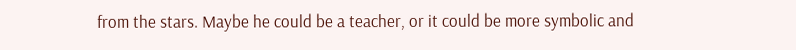from the stars. Maybe he could be a teacher, or it could be more symbolic and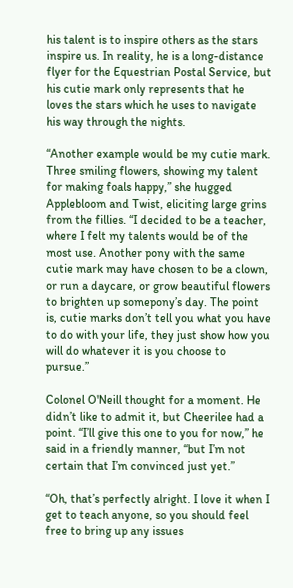his talent is to inspire others as the stars inspire us. In reality, he is a long-distance flyer for the Equestrian Postal Service, but his cutie mark only represents that he loves the stars which he uses to navigate his way through the nights.

“Another example would be my cutie mark. Three smiling flowers, showing my talent for making foals happy,” she hugged Applebloom and Twist, eliciting large grins from the fillies. “I decided to be a teacher, where I felt my talents would be of the most use. Another pony with the same cutie mark may have chosen to be a clown, or run a daycare, or grow beautiful flowers to brighten up somepony’s day. The point is, cutie marks don’t tell you what you have to do with your life, they just show how you will do whatever it is you choose to pursue.”

Colonel O'Neill thought for a moment. He didn’t like to admit it, but Cheerilee had a point. “I’ll give this one to you for now,” he said in a friendly manner, “but I’m not certain that I’m convinced just yet.”

“Oh, that’s perfectly alright. I love it when I get to teach anyone, so you should feel free to bring up any issues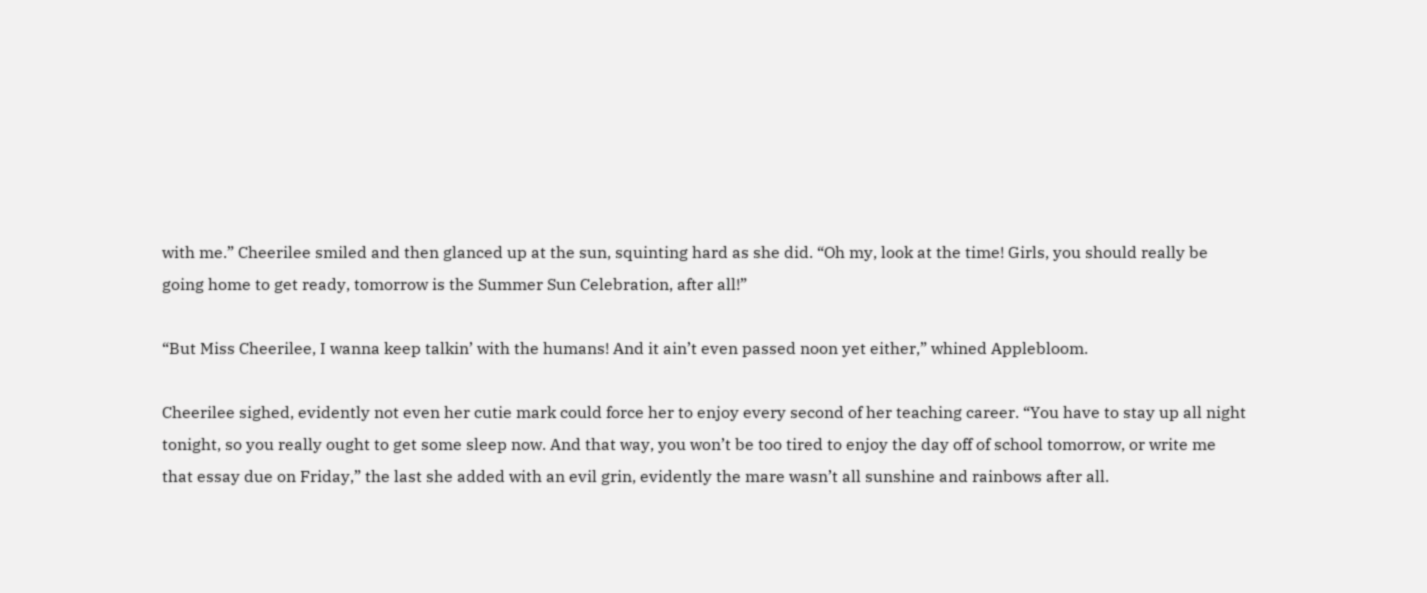with me.” Cheerilee smiled and then glanced up at the sun, squinting hard as she did. “Oh my, look at the time! Girls, you should really be going home to get ready, tomorrow is the Summer Sun Celebration, after all!”

“But Miss Cheerilee, I wanna keep talkin’ with the humans! And it ain’t even passed noon yet either,” whined Applebloom.

Cheerilee sighed, evidently not even her cutie mark could force her to enjoy every second of her teaching career. “You have to stay up all night tonight, so you really ought to get some sleep now. And that way, you won’t be too tired to enjoy the day off of school tomorrow, or write me that essay due on Friday,” the last she added with an evil grin, evidently the mare wasn’t all sunshine and rainbows after all.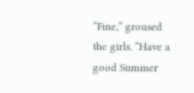“Fine,” groused the girls. “Have a good Summer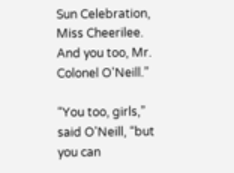Sun Celebration, Miss Cheerilee. And you too, Mr. Colonel O'Neill.”

“You too, girls,” said O'Neill, “but you can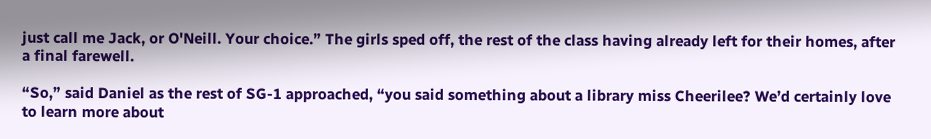just call me Jack, or O'Neill. Your choice.” The girls sped off, the rest of the class having already left for their homes, after a final farewell.

“So,” said Daniel as the rest of SG-1 approached, “you said something about a library miss Cheerilee? We’d certainly love to learn more about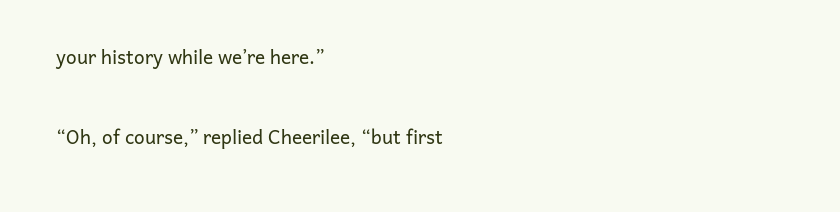your history while we’re here.”

“Oh, of course,” replied Cheerilee, “but first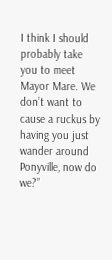I think I should probably take you to meet Mayor Mare. We don’t want to cause a ruckus by having you just wander around Ponyville, now do we?”